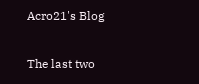Acro21's Blog

The last two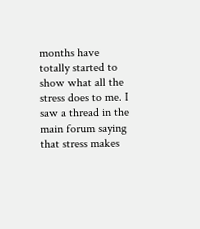months have totally started to show what all the stress does to me. I saw a thread in the main forum saying that stress makes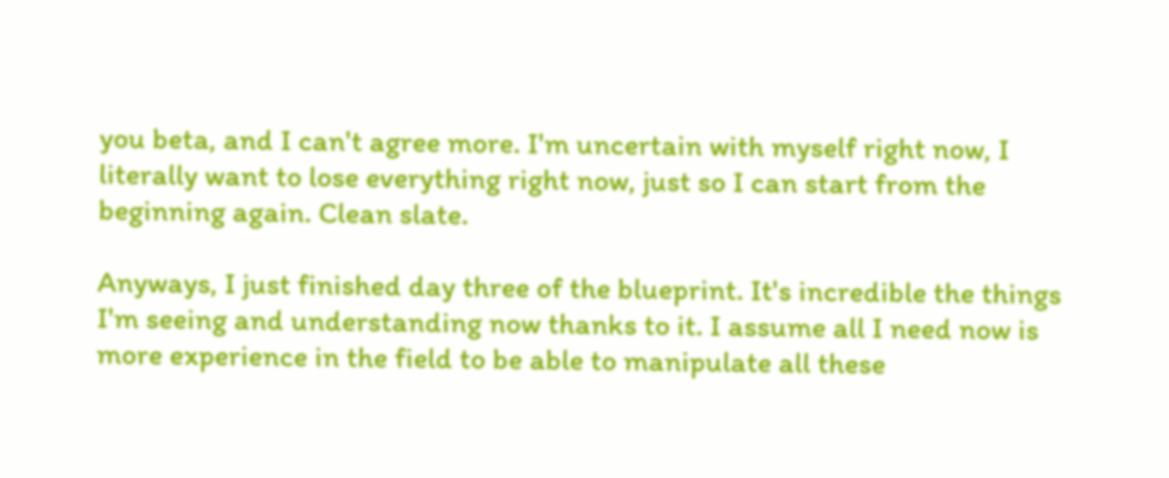you beta, and I can't agree more. I'm uncertain with myself right now, I literally want to lose everything right now, just so I can start from the beginning again. Clean slate.

Anyways, I just finished day three of the blueprint. It's incredible the things I'm seeing and understanding now thanks to it. I assume all I need now is more experience in the field to be able to manipulate all these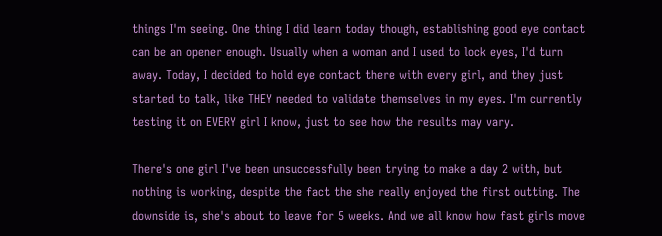things I'm seeing. One thing I did learn today though, establishing good eye contact can be an opener enough. Usually when a woman and I used to lock eyes, I'd turn away. Today, I decided to hold eye contact there with every girl, and they just started to talk, like THEY needed to validate themselves in my eyes. I'm currently testing it on EVERY girl I know, just to see how the results may vary.

There's one girl I've been unsuccessfully been trying to make a day 2 with, but nothing is working, despite the fact the she really enjoyed the first outting. The downside is, she's about to leave for 5 weeks. And we all know how fast girls move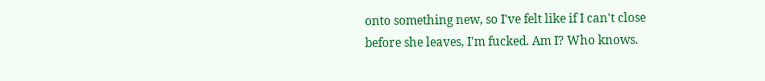onto something new, so I've felt like if I can't close before she leaves, I'm fucked. Am I? Who knows.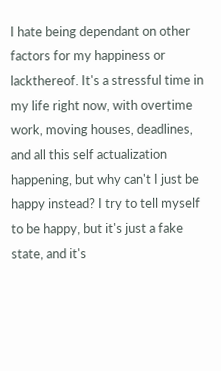I hate being dependant on other factors for my happiness or lackthereof. It's a stressful time in my life right now, with overtime work, moving houses, deadlines, and all this self actualization happening, but why can't I just be happy instead? I try to tell myself to be happy, but it's just a fake state, and it's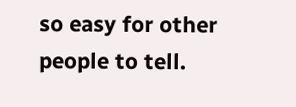so easy for other people to tell.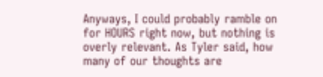Anyways, I could probably ramble on for HOURS right now, but nothing is overly relevant. As Tyler said, how many of our thoughts are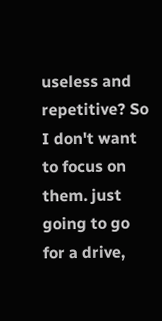useless and repetitive? So I don't want to focus on them. just going to go for a drive,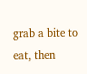grab a bite to eat, then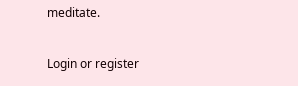meditate.

Login or register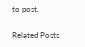to post.

Related Posts